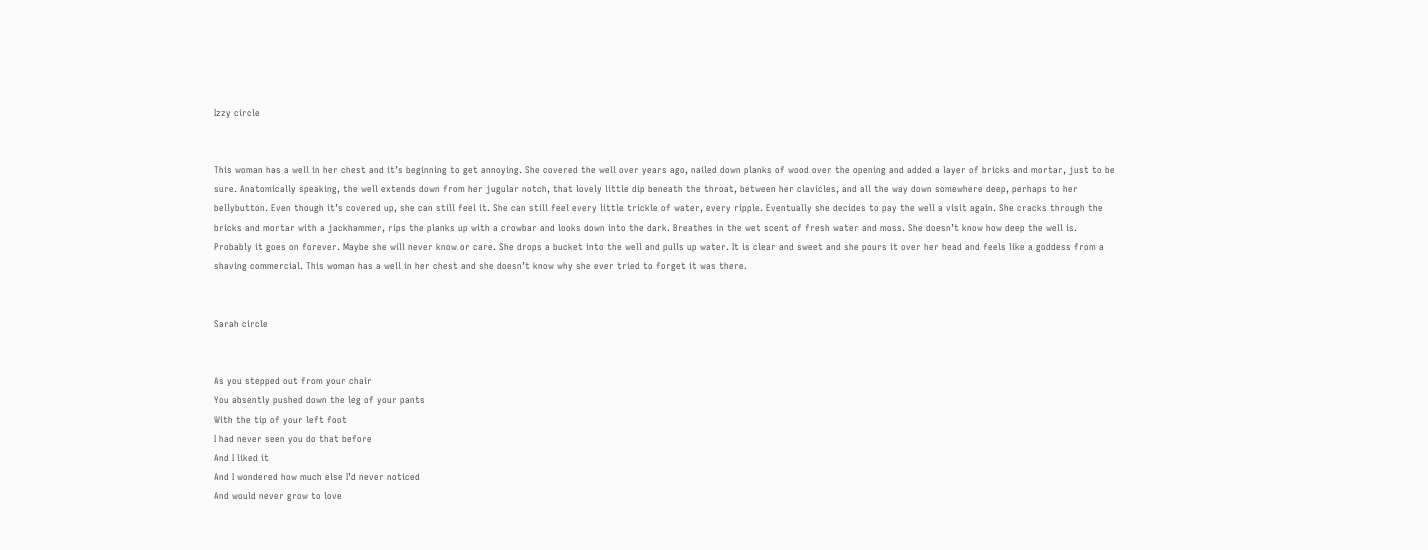Izzy circle


This woman has a well in her chest and it’s beginning to get annoying. She covered the well over years ago, nailed down planks of wood over the opening and added a layer of bricks and mortar, just to be sure. Anatomically speaking, the well extends down from her jugular notch, that lovely little dip beneath the throat, between her clavicles, and all the way down somewhere deep, perhaps to her bellybutton. Even though it’s covered up, she can still feel it. She can still feel every little trickle of water, every ripple. Eventually she decides to pay the well a visit again. She cracks through the bricks and mortar with a jackhammer, rips the planks up with a crowbar and looks down into the dark. Breathes in the wet scent of fresh water and moss. She doesn’t know how deep the well is. Probably it goes on forever. Maybe she will never know or care. She drops a bucket into the well and pulls up water. It is clear and sweet and she pours it over her head and feels like a goddess from a shaving commercial. This woman has a well in her chest and she doesn’t know why she ever tried to forget it was there.


Sarah circle


As you stepped out from your chair
You absently pushed down the leg of your pants
With the tip of your left foot
I had never seen you do that before
And I liked it
And I wondered how much else I’d never noticed
And would never grow to love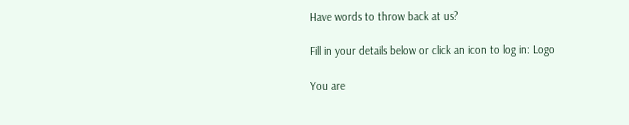Have words to throw back at us?

Fill in your details below or click an icon to log in: Logo

You are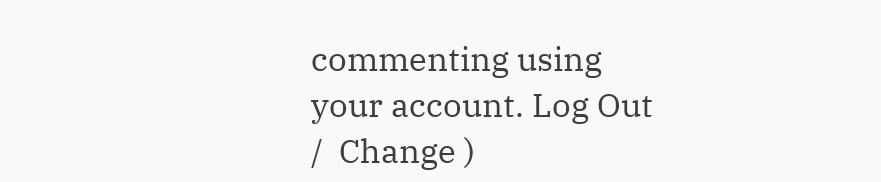commenting using your account. Log Out /  Change )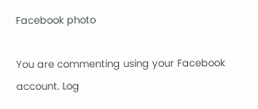Facebook photo

You are commenting using your Facebook account. Log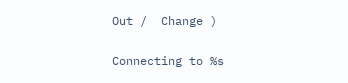Out /  Change )

Connecting to %s